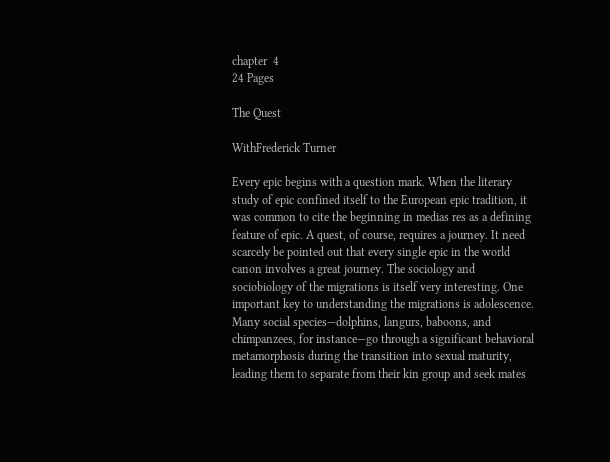chapter  4
24 Pages

The Quest

WithFrederick Turner

Every epic begins with a question mark. When the literary study of epic confined itself to the European epic tradition, it was common to cite the beginning in medias res as a defining feature of epic. A quest, of course, requires a journey. It need scarcely be pointed out that every single epic in the world canon involves a great journey. The sociology and sociobiology of the migrations is itself very interesting. One important key to understanding the migrations is adolescence. Many social species—dolphins, langurs, baboons, and chimpanzees, for instance—go through a significant behavioral metamorphosis during the transition into sexual maturity, leading them to separate from their kin group and seek mates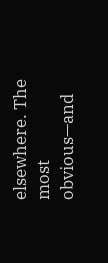elsewhere. The most obvious—and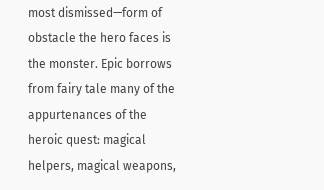most dismissed—form of obstacle the hero faces is the monster. Epic borrows from fairy tale many of the appurtenances of the heroic quest: magical helpers, magical weapons,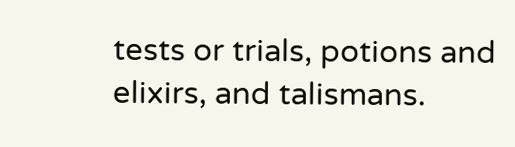tests or trials, potions and elixirs, and talismans.